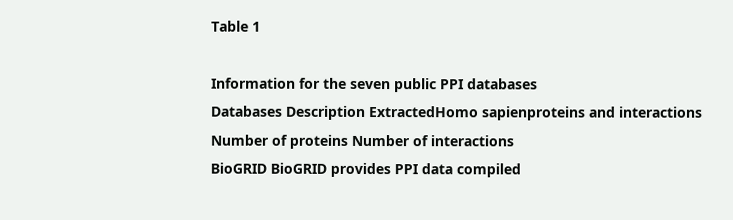Table 1

Information for the seven public PPI databases
Databases Description ExtractedHomo sapienproteins and interactions
Number of proteins Number of interactions
BioGRID BioGRID provides PPI data compiled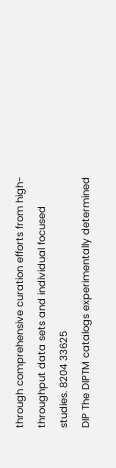through comprehensive curation efforts from high-throughput data sets and individual focused studies. 8204 33625
DIP The DIPTM catalogs experimentally determined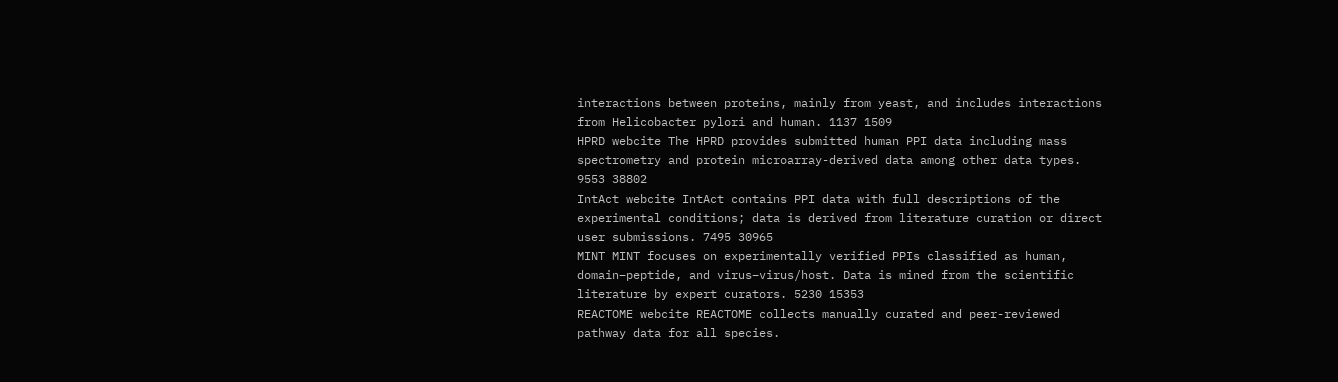interactions between proteins, mainly from yeast, and includes interactions from Helicobacter pylori and human. 1137 1509
HPRD webcite The HPRD provides submitted human PPI data including mass spectrometry and protein microarray-derived data among other data types. 9553 38802
IntAct webcite IntAct contains PPI data with full descriptions of the experimental conditions; data is derived from literature curation or direct user submissions. 7495 30965
MINT MINT focuses on experimentally verified PPIs classified as human, domain–peptide, and virus–virus/host. Data is mined from the scientific literature by expert curators. 5230 15353
REACTOME webcite REACTOME collects manually curated and peer-reviewed pathway data for all species.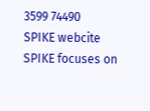3599 74490
SPIKE webcite SPIKE focuses on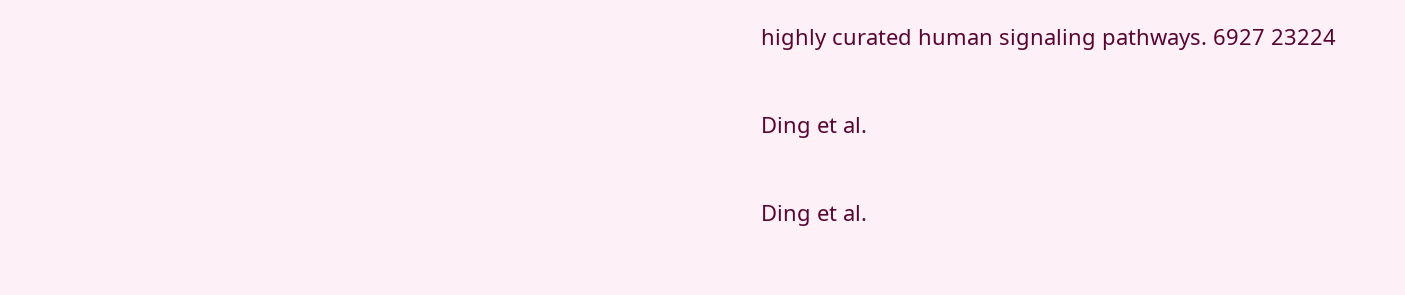highly curated human signaling pathways. 6927 23224

Ding et al.

Ding et al.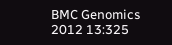BMC Genomics 2012 13:325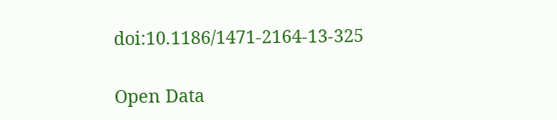doi:10.1186/1471-2164-13-325

Open Data